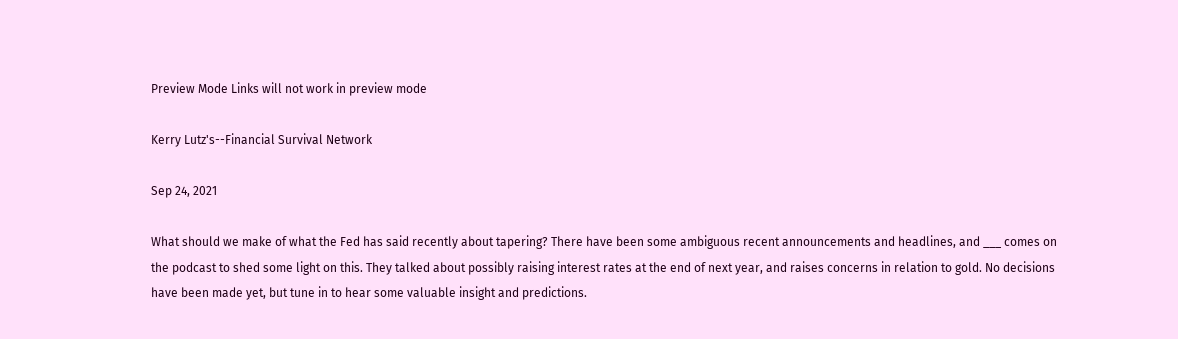Preview Mode Links will not work in preview mode

Kerry Lutz's--Financial Survival Network

Sep 24, 2021

What should we make of what the Fed has said recently about tapering? There have been some ambiguous recent announcements and headlines, and ___ comes on the podcast to shed some light on this. They talked about possibly raising interest rates at the end of next year, and raises concerns in relation to gold. No decisions have been made yet, but tune in to hear some valuable insight and predictions.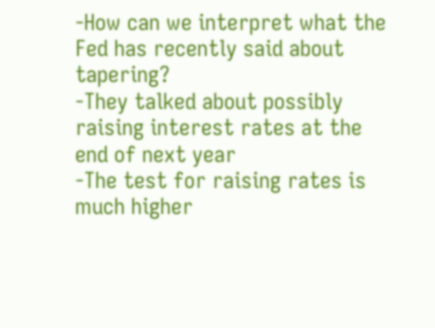-How can we interpret what the Fed has recently said about tapering?
-They talked about possibly raising interest rates at the end of next year
-The test for raising rates is much higher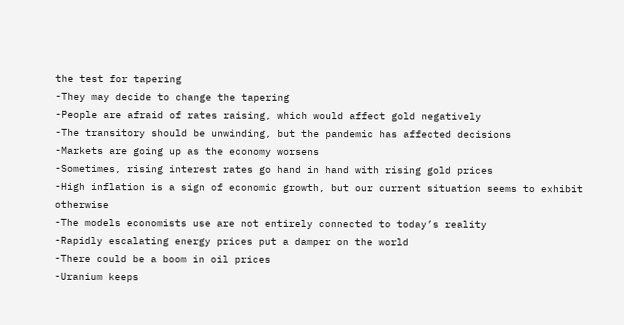the test for tapering
-They may decide to change the tapering
-People are afraid of rates raising, which would affect gold negatively
-The transitory should be unwinding, but the pandemic has affected decisions
-Markets are going up as the economy worsens
-Sometimes, rising interest rates go hand in hand with rising gold prices
-High inflation is a sign of economic growth, but our current situation seems to exhibit otherwise
-The models economists use are not entirely connected to today’s reality
-Rapidly escalating energy prices put a damper on the world
-There could be a boom in oil prices
-Uranium keeps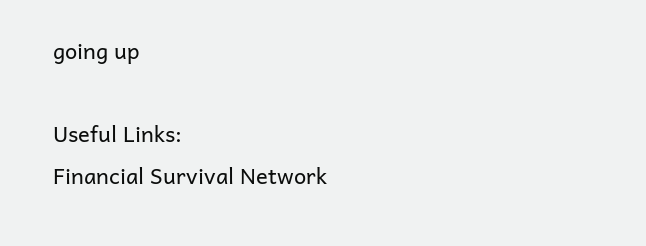going up

Useful Links:
Financial Survival Network